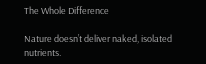The Whole Difference

Nature doesn’t deliver naked, isolated nutrients.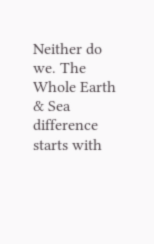Neither do we. The Whole Earth & Sea difference starts with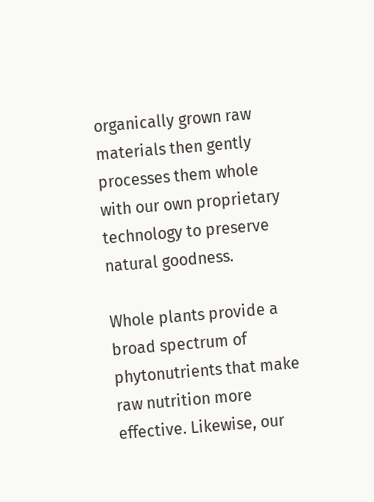organically grown raw materials then gently processes them whole with our own proprietary technology to preserve natural goodness.

Whole plants provide a broad spectrum of phytonutrients that make raw nutrition more effective. Likewise, our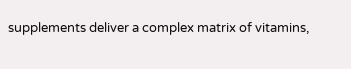supplements deliver a complex matrix of vitamins,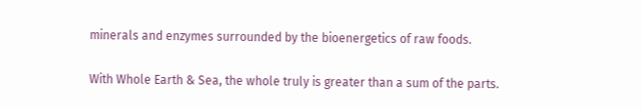minerals and enzymes surrounded by the bioenergetics of raw foods.

With Whole Earth & Sea, the whole truly is greater than a sum of the parts.